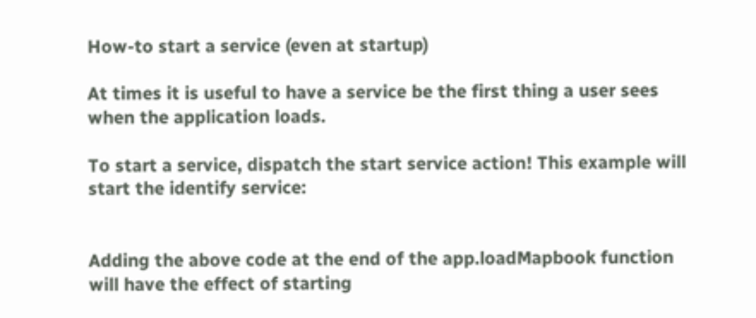How-to start a service (even at startup)

At times it is useful to have a service be the first thing a user sees when the application loads.

To start a service, dispatch the start service action! This example will start the identify service:


Adding the above code at the end of the app.loadMapbook function will have the effect of starting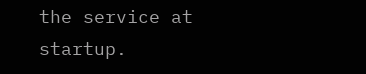the service at startup.